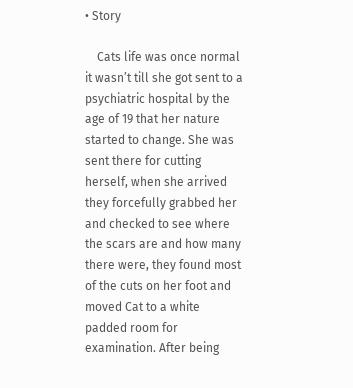• Story

    Cats life was once normal it wasn’t till she got sent to a psychiatric hospital by the age of 19 that her nature started to change. She was sent there for cutting herself, when she arrived they forcefully grabbed her and checked to see where the scars are and how many there were, they found most of the cuts on her foot and moved Cat to a white padded room for examination. After being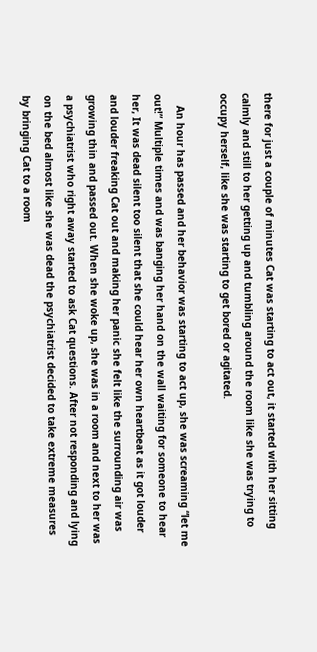there for just a couple of minutes Cat was starting to act out, it started with her sitting calmly and still to her getting up and tumbling around the room like she was trying to occupy herself, like she was starting to get bored or agitated.

    An hour has passed and her behavior was starting to act up, she was screaming “let me out!” Multiple times and was banging her hand on the wall waiting for someone to hear her, It was dead silent too silent that she could hear her own heartbeat as it got louder and louder freaking Cat out and making her panic she felt like the surrounding air was growing thin and passed out. When she woke up, she was in a room and next to her was a psychiatrist who right away started to ask Cat questions. After not responding and lying on the bed almost like she was dead the psychiatrist decided to take extreme measures by bringing Cat to a room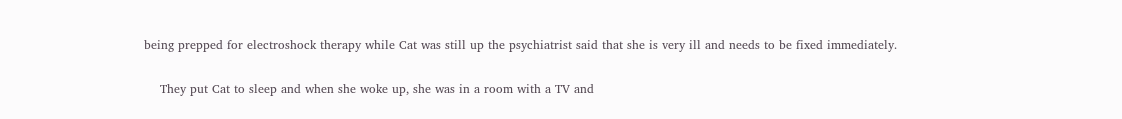being prepped for electroshock therapy while Cat was still up the psychiatrist said that she is very ill and needs to be fixed immediately.

    They put Cat to sleep and when she woke up, she was in a room with a TV and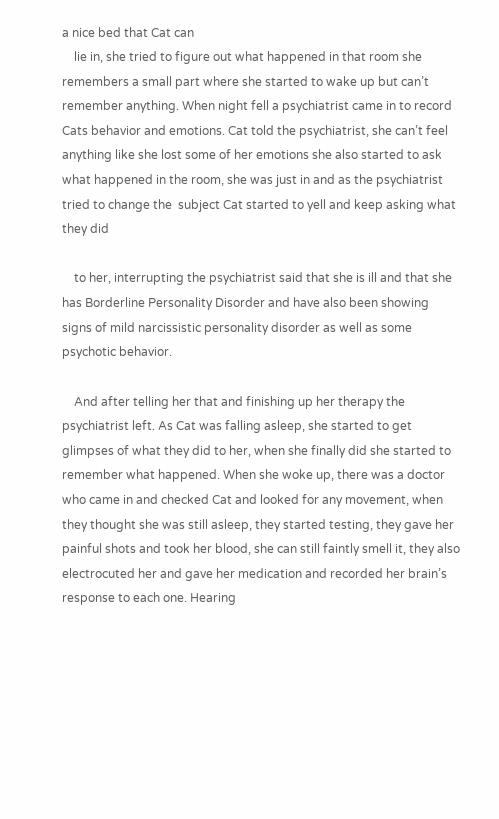a nice bed that Cat can
    lie in, she tried to figure out what happened in that room she remembers a small part where she started to wake up but can’t remember anything. When night fell a psychiatrist came in to record Cats behavior and emotions. Cat told the psychiatrist, she can’t feel anything like she lost some of her emotions she also started to ask what happened in the room, she was just in and as the psychiatrist tried to change the  subject Cat started to yell and keep asking what they did

    to her, interrupting the psychiatrist said that she is ill and that she has Borderline Personality Disorder and have also been showing signs of mild narcissistic personality disorder as well as some psychotic behavior.

    And after telling her that and finishing up her therapy the psychiatrist left. As Cat was falling asleep, she started to get glimpses of what they did to her, when she finally did she started to remember what happened. When she woke up, there was a doctor who came in and checked Cat and looked for any movement, when they thought she was still asleep, they started testing, they gave her painful shots and took her blood, she can still faintly smell it, they also electrocuted her and gave her medication and recorded her brain’s response to each one. Hearing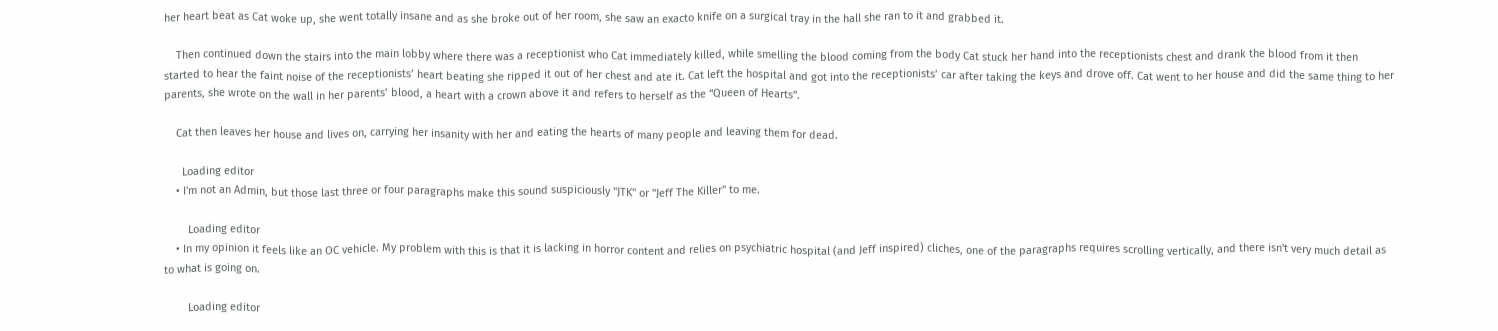her heart beat as Cat woke up, she went totally insane and as she broke out of her room, she saw an exacto knife on a surgical tray in the hall she ran to it and grabbed it.

    Then continued down the stairs into the main lobby where there was a receptionist who Cat immediately killed, while smelling the blood coming from the body Cat stuck her hand into the receptionists chest and drank the blood from it then started to hear the faint noise of the receptionists’ heart beating she ripped it out of her chest and ate it. Cat left the hospital and got into the receptionists’ car after taking the keys and drove off. Cat went to her house and did the same thing to her parents, she wrote on the wall in her parents’ blood, a heart with a crown above it and refers to herself as the “Queen of Hearts”.

    Cat then leaves her house and lives on, carrying her insanity with her and eating the hearts of many people and leaving them for dead.

      Loading editor
    • I'm not an Admin, but those last three or four paragraphs make this sound suspiciously "JTK" or "Jeff The Killer" to me.

        Loading editor
    • In my opinion it feels like an OC vehicle. My problem with this is that it is lacking in horror content and relies on psychiatric hospital (and Jeff inspired) cliches, one of the paragraphs requires scrolling vertically, and there isn't very much detail as to what is going on.

        Loading editor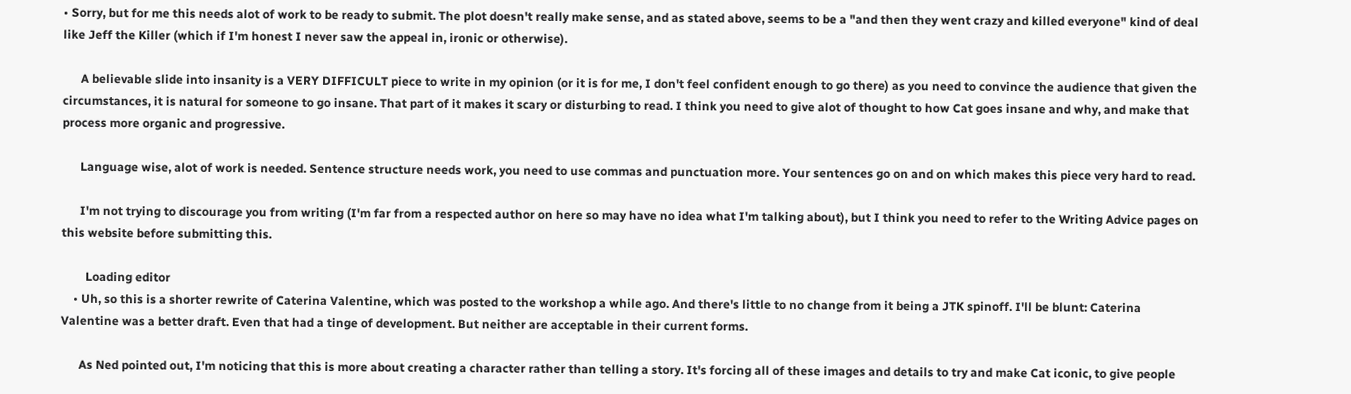• Sorry, but for me this needs alot of work to be ready to submit. The plot doesn't really make sense, and as stated above, seems to be a "and then they went crazy and killed everyone" kind of deal like Jeff the Killer (which if I'm honest I never saw the appeal in, ironic or otherwise).

      A believable slide into insanity is a VERY DIFFICULT piece to write in my opinion (or it is for me, I don't feel confident enough to go there) as you need to convince the audience that given the circumstances, it is natural for someone to go insane. That part of it makes it scary or disturbing to read. I think you need to give alot of thought to how Cat goes insane and why, and make that process more organic and progressive.

      Language wise, alot of work is needed. Sentence structure needs work, you need to use commas and punctuation more. Your sentences go on and on which makes this piece very hard to read.

      I'm not trying to discourage you from writing (I'm far from a respected author on here so may have no idea what I'm talking about), but I think you need to refer to the Writing Advice pages on this website before submitting this.

        Loading editor
    • Uh, so this is a shorter rewrite of Caterina Valentine, which was posted to the workshop a while ago. And there's little to no change from it being a JTK spinoff. I'll be blunt: Caterina Valentine was a better draft. Even that had a tinge of development. But neither are acceptable in their current forms.

      As Ned pointed out, I'm noticing that this is more about creating a character rather than telling a story. It's forcing all of these images and details to try and make Cat iconic, to give people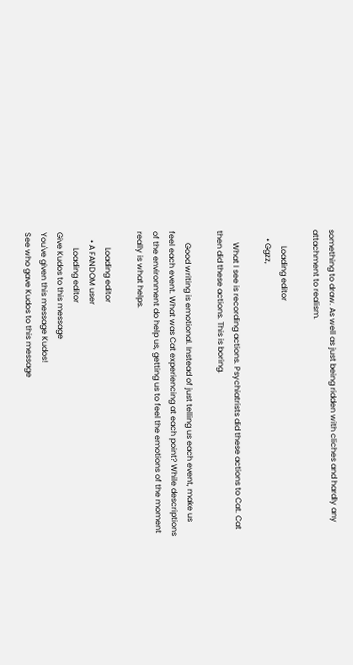something to draw. As well as just being ridden with cliches and hardly any attachment to realism.

        Loading editor
    • Ggzz,

      What I see is recording actions. Psychiatrists did these actions to Cat. Cat then did these actions. This is boring.

      Good writing is emotional. Instead of just telling us each event, make us feel each event. What was Cat experiencing at each point? While descriptions of the environment do help us, getting us to feel the emotions of the moment really is what helps.

        Loading editor
    • A FANDOM user
        Loading editor
Give Kudos to this message
You've given this message Kudos!
See who gave Kudos to this message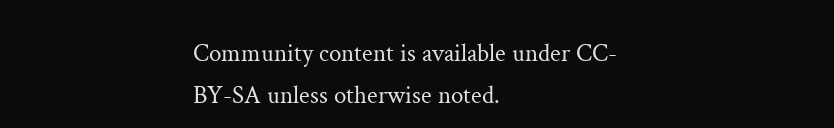Community content is available under CC-BY-SA unless otherwise noted.